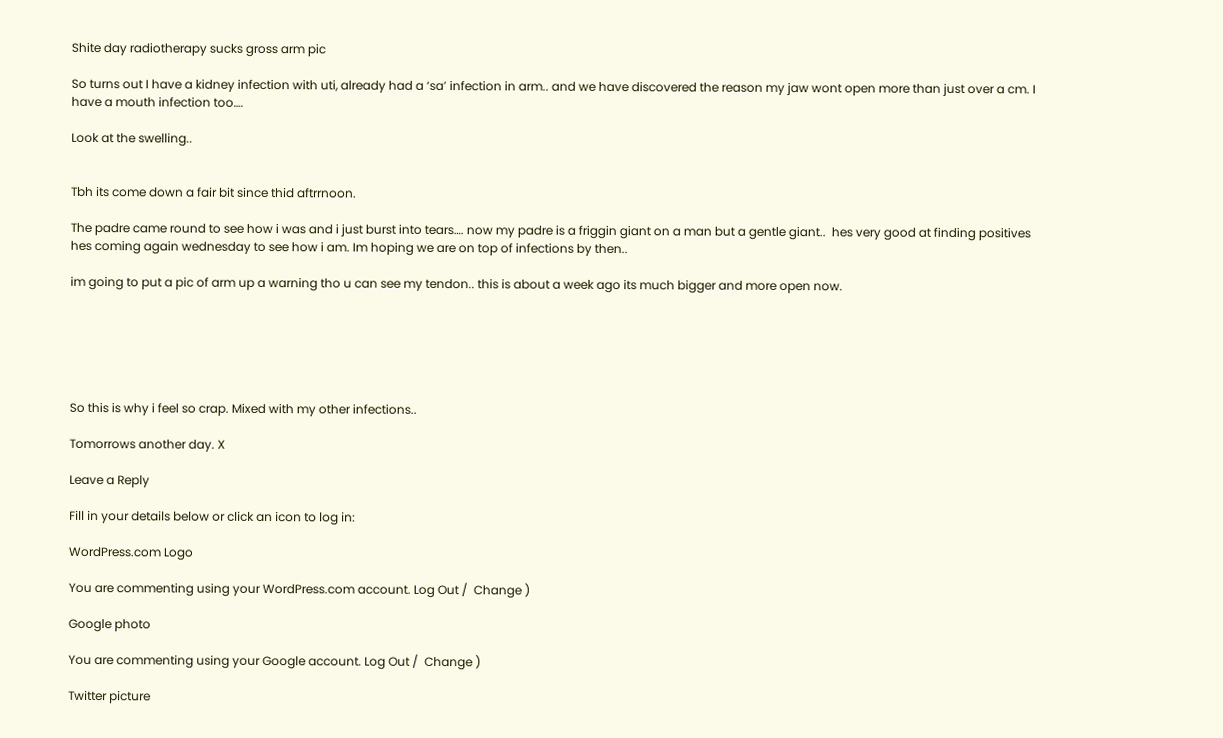Shite day radiotherapy sucks gross arm pic

So turns out I have a kidney infection with uti, already had a ‘sa’ infection in arm.. and we have discovered the reason my jaw wont open more than just over a cm. I have a mouth infection too….

Look at the swelling..


Tbh its come down a fair bit since thid aftrrnoon.

The padre came round to see how i was and i just burst into tears…. now my padre is a friggin giant on a man but a gentle giant..  hes very good at finding positives hes coming again wednesday to see how i am. Im hoping we are on top of infections by then..

im going to put a pic of arm up a warning tho u can see my tendon.. this is about a week ago its much bigger and more open now.






So this is why i feel so crap. Mixed with my other infections..

Tomorrows another day. X

Leave a Reply

Fill in your details below or click an icon to log in:

WordPress.com Logo

You are commenting using your WordPress.com account. Log Out /  Change )

Google photo

You are commenting using your Google account. Log Out /  Change )

Twitter picture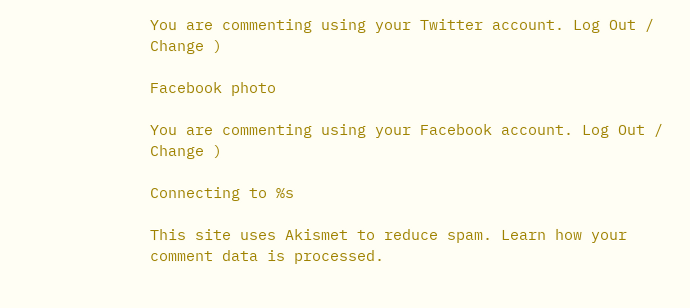You are commenting using your Twitter account. Log Out /  Change )

Facebook photo

You are commenting using your Facebook account. Log Out /  Change )

Connecting to %s

This site uses Akismet to reduce spam. Learn how your comment data is processed.